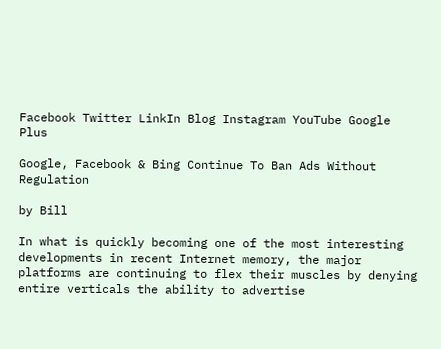Facebook Twitter LinkIn Blog Instagram YouTube Google Plus

Google, Facebook & Bing Continue To Ban Ads Without Regulation

by Bill

In what is quickly becoming one of the most interesting developments in recent Internet memory, the major platforms are continuing to flex their muscles by denying entire verticals the ability to advertise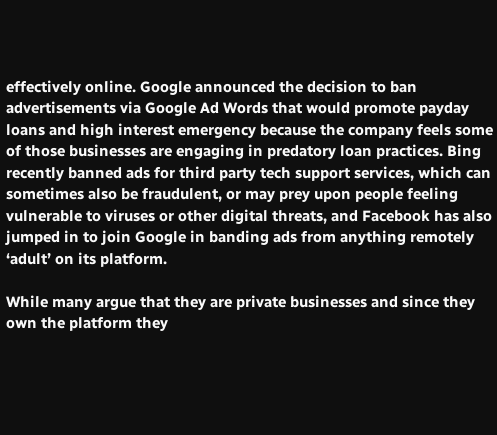effectively online. Google announced the decision to ban advertisements via Google Ad Words that would promote payday loans and high interest emergency because the company feels some of those businesses are engaging in predatory loan practices. Bing recently banned ads for third party tech support services, which can sometimes also be fraudulent, or may prey upon people feeling vulnerable to viruses or other digital threats, and Facebook has also jumped in to join Google in banding ads from anything remotely ‘adult’ on its platform.

While many argue that they are private businesses and since they own the platform they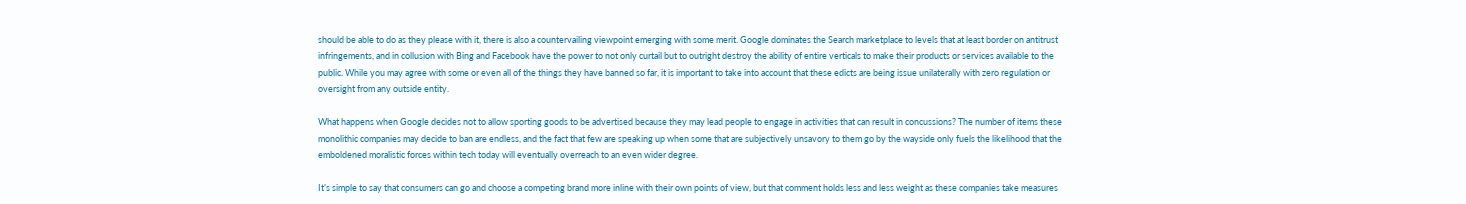should be able to do as they please with it, there is also a countervailing viewpoint emerging with some merit. Google dominates the Search marketplace to levels that at least border on antitrust infringements, and in collusion with Bing and Facebook have the power to not only curtail but to outright destroy the ability of entire verticals to make their products or services available to the public. While you may agree with some or even all of the things they have banned so far, it is important to take into account that these edicts are being issue unilaterally with zero regulation or oversight from any outside entity.

What happens when Google decides not to allow sporting goods to be advertised because they may lead people to engage in activities that can result in concussions? The number of items these monolithic companies may decide to ban are endless, and the fact that few are speaking up when some that are subjectively unsavory to them go by the wayside only fuels the likelihood that the emboldened moralistic forces within tech today will eventually overreach to an even wider degree.

It’s simple to say that consumers can go and choose a competing brand more inline with their own points of view, but that comment holds less and less weight as these companies take measures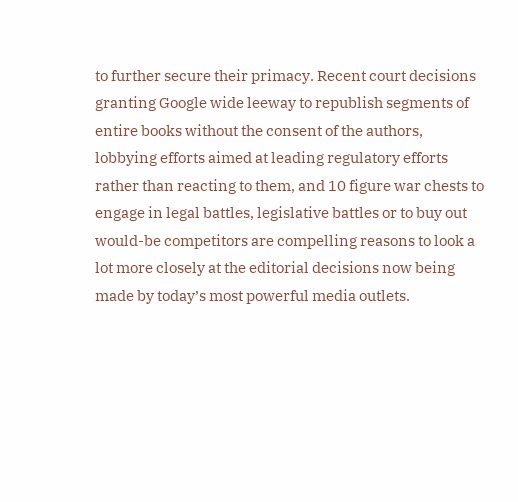to further secure their primacy. Recent court decisions granting Google wide leeway to republish segments of entire books without the consent of the authors, lobbying efforts aimed at leading regulatory efforts rather than reacting to them, and 10 figure war chests to engage in legal battles, legislative battles or to buy out would-be competitors are compelling reasons to look a lot more closely at the editorial decisions now being made by today’s most powerful media outlets.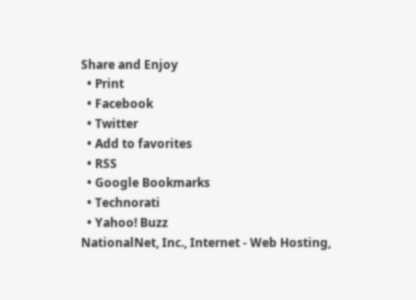Share and Enjoy
  • Print
  • Facebook
  • Twitter
  • Add to favorites
  • RSS
  • Google Bookmarks
  • Technorati
  • Yahoo! Buzz
NationalNet, Inc., Internet - Web Hosting,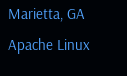Marietta, GA
Apache Linux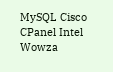MySQL Cisco CPanel Intel Wowza